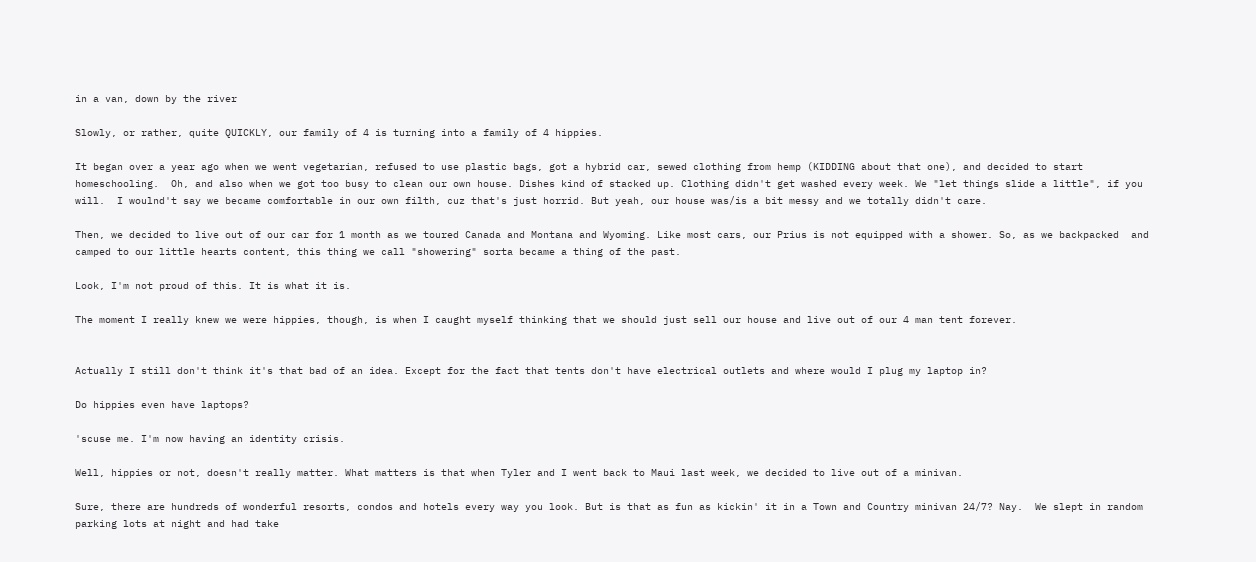in a van, down by the river

Slowly, or rather, quite QUICKLY, our family of 4 is turning into a family of 4 hippies.

It began over a year ago when we went vegetarian, refused to use plastic bags, got a hybrid car, sewed clothing from hemp (KIDDING about that one), and decided to start homeschooling.  Oh, and also when we got too busy to clean our own house. Dishes kind of stacked up. Clothing didn't get washed every week. We "let things slide a little", if you will.  I woulnd't say we became comfortable in our own filth, cuz that's just horrid. But yeah, our house was/is a bit messy and we totally didn't care.

Then, we decided to live out of our car for 1 month as we toured Canada and Montana and Wyoming. Like most cars, our Prius is not equipped with a shower. So, as we backpacked  and camped to our little hearts content, this thing we call "showering" sorta became a thing of the past.

Look, I'm not proud of this. It is what it is.

The moment I really knew we were hippies, though, is when I caught myself thinking that we should just sell our house and live out of our 4 man tent forever.


Actually I still don't think it's that bad of an idea. Except for the fact that tents don't have electrical outlets and where would I plug my laptop in?

Do hippies even have laptops?

'scuse me. I'm now having an identity crisis.

Well, hippies or not, doesn't really matter. What matters is that when Tyler and I went back to Maui last week, we decided to live out of a minivan.

Sure, there are hundreds of wonderful resorts, condos and hotels every way you look. But is that as fun as kickin' it in a Town and Country minivan 24/7? Nay.  We slept in random parking lots at night and had take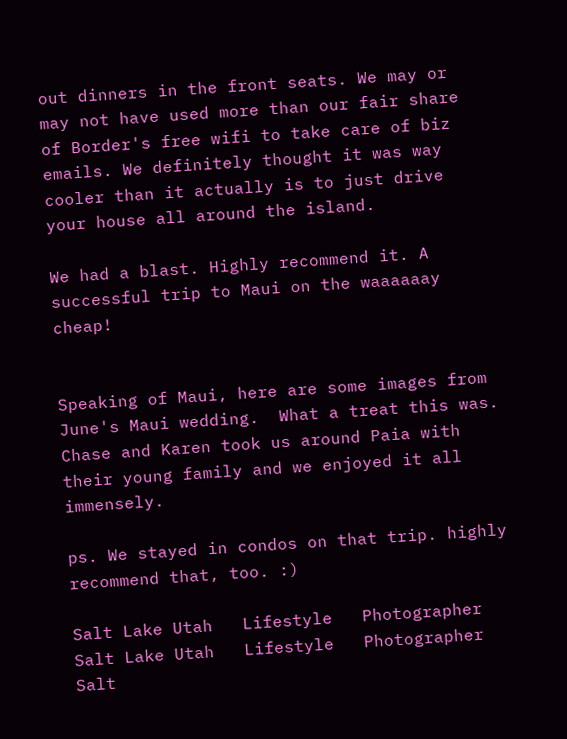out dinners in the front seats. We may or may not have used more than our fair share of Border's free wifi to take care of biz emails. We definitely thought it was way cooler than it actually is to just drive your house all around the island.

We had a blast. Highly recommend it. A successful trip to Maui on the waaaaaay cheap!


Speaking of Maui, here are some images from June's Maui wedding.  What a treat this was. Chase and Karen took us around Paia with their young family and we enjoyed it all immensely.

ps. We stayed in condos on that trip. highly recommend that, too. :)

Salt Lake Utah   Lifestyle   Photographer
Salt Lake Utah   Lifestyle   Photographer
Salt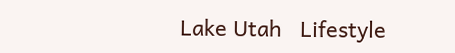Lake Utah   Lifestyle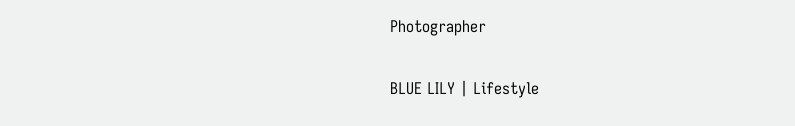Photographer

BLUE LILY | Lifestyle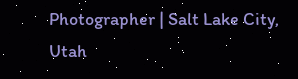Photographer | Salt Lake City, Utah